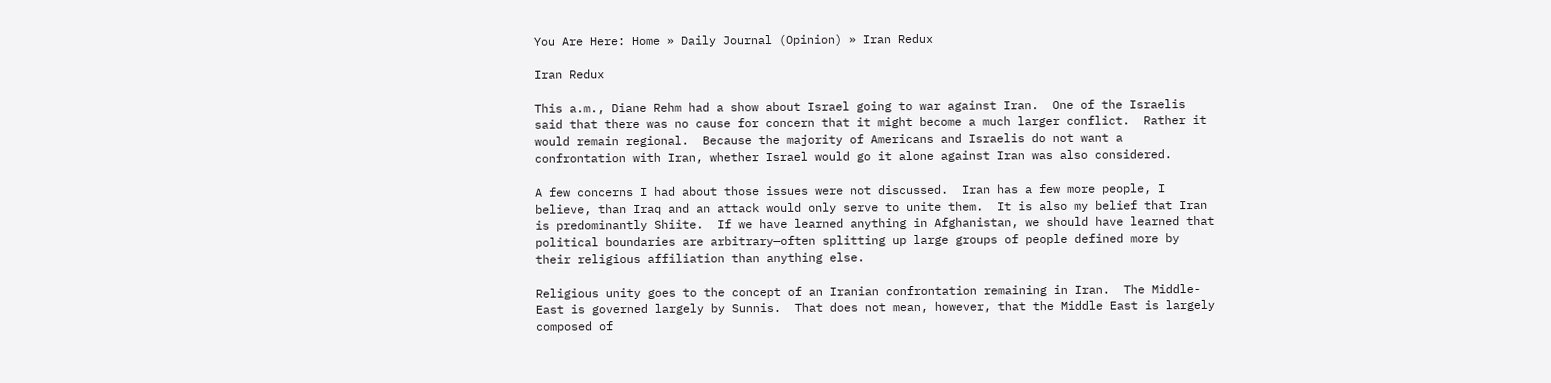You Are Here: Home » Daily Journal (Opinion) » Iran Redux

Iran Redux

This a.m., Diane Rehm had a show about Israel going to war against Iran.  One of the Israelis said that there was no cause for concern that it might become a much larger conflict.  Rather it would remain regional.  Because the majority of Americans and Israelis do not want a confrontation with Iran, whether Israel would go it alone against Iran was also considered.

A few concerns I had about those issues were not discussed.  Iran has a few more people, I believe, than Iraq and an attack would only serve to unite them.  It is also my belief that Iran is predominantly Shiite.  If we have learned anything in Afghanistan, we should have learned that political boundaries are arbitrary—often splitting up large groups of people defined more by their religious affiliation than anything else.

Religious unity goes to the concept of an Iranian confrontation remaining in Iran.  The Middle-East is governed largely by Sunnis.  That does not mean, however, that the Middle East is largely composed of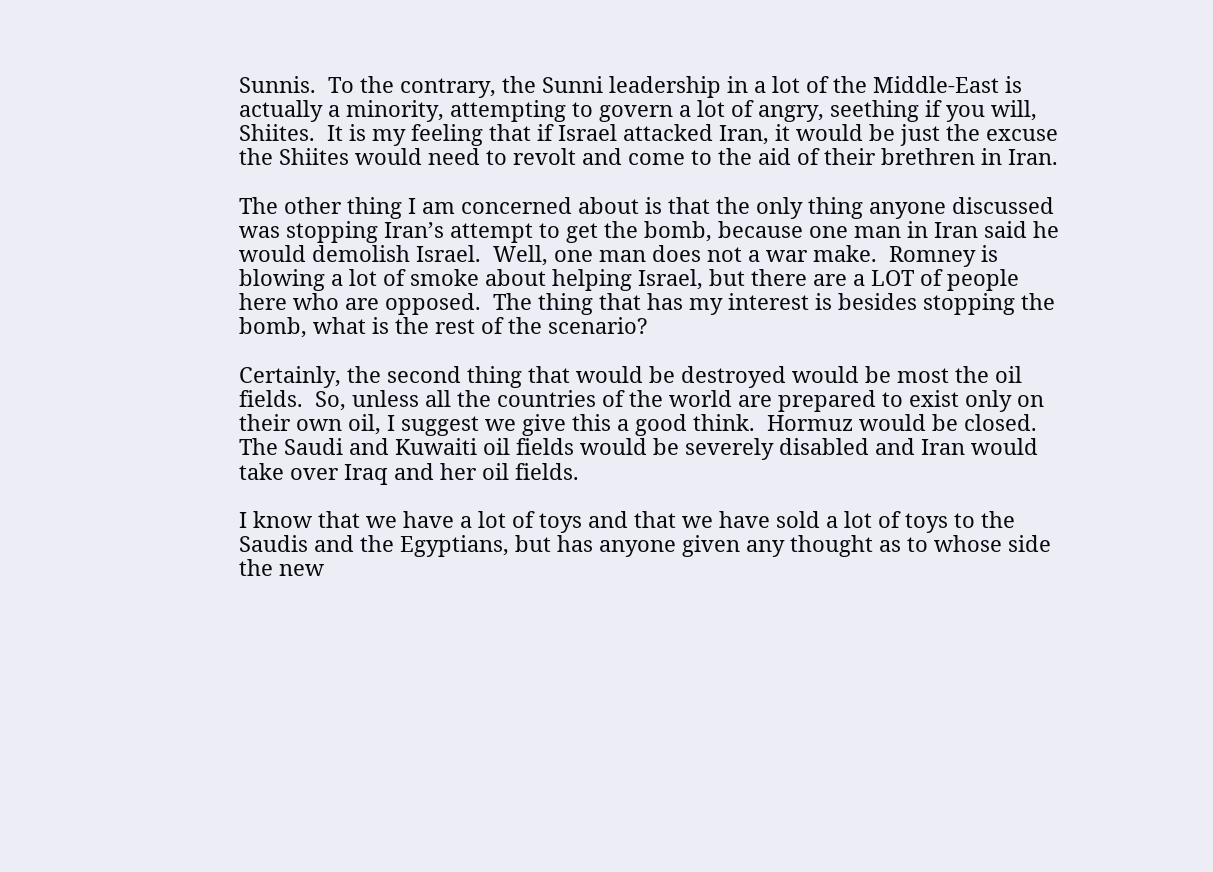Sunnis.  To the contrary, the Sunni leadership in a lot of the Middle-East is actually a minority, attempting to govern a lot of angry, seething if you will, Shiites.  It is my feeling that if Israel attacked Iran, it would be just the excuse the Shiites would need to revolt and come to the aid of their brethren in Iran.

The other thing I am concerned about is that the only thing anyone discussed was stopping Iran’s attempt to get the bomb, because one man in Iran said he would demolish Israel.  Well, one man does not a war make.  Romney is blowing a lot of smoke about helping Israel, but there are a LOT of people here who are opposed.  The thing that has my interest is besides stopping the bomb, what is the rest of the scenario?

Certainly, the second thing that would be destroyed would be most the oil fields.  So, unless all the countries of the world are prepared to exist only on their own oil, I suggest we give this a good think.  Hormuz would be closed.  The Saudi and Kuwaiti oil fields would be severely disabled and Iran would take over Iraq and her oil fields.

I know that we have a lot of toys and that we have sold a lot of toys to the Saudis and the Egyptians, but has anyone given any thought as to whose side the new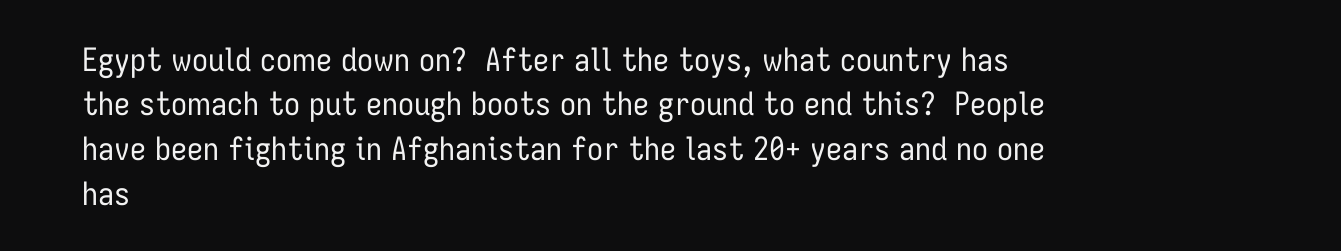Egypt would come down on?  After all the toys, what country has the stomach to put enough boots on the ground to end this?  People have been fighting in Afghanistan for the last 20+ years and no one has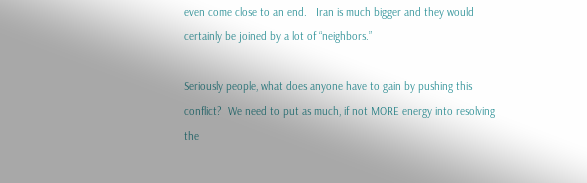even come close to an end.   Iran is much bigger and they would certainly be joined by a lot of “neighbors.”

Seriously people, what does anyone have to gain by pushing this conflict?  We need to put as much, if not MORE energy into resolving the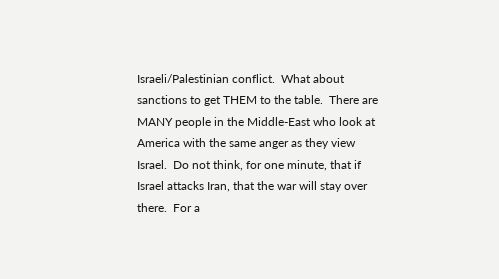Israeli/Palestinian conflict.  What about sanctions to get THEM to the table.  There are MANY people in the Middle-East who look at America with the same anger as they view Israel.  Do not think, for one minute, that if   Israel attacks Iran, that the war will stay over there.  For a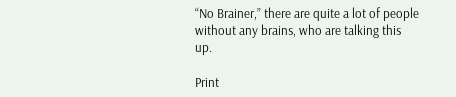“No Brainer,” there are quite a lot of people without any brains, who are talking this up.

Print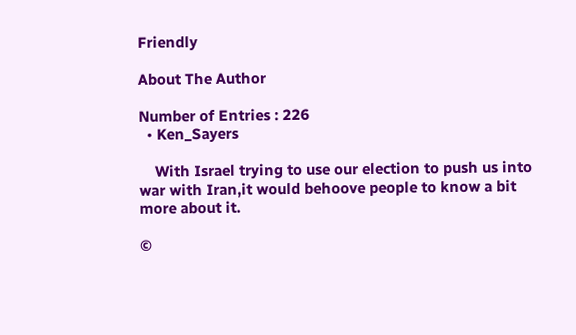Friendly

About The Author

Number of Entries : 226
  • Ken_Sayers

    With Israel trying to use our election to push us into war with Iran,it would behoove people to know a bit more about it.

©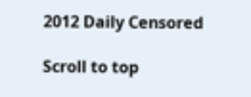2012 Daily Censored

Scroll to top